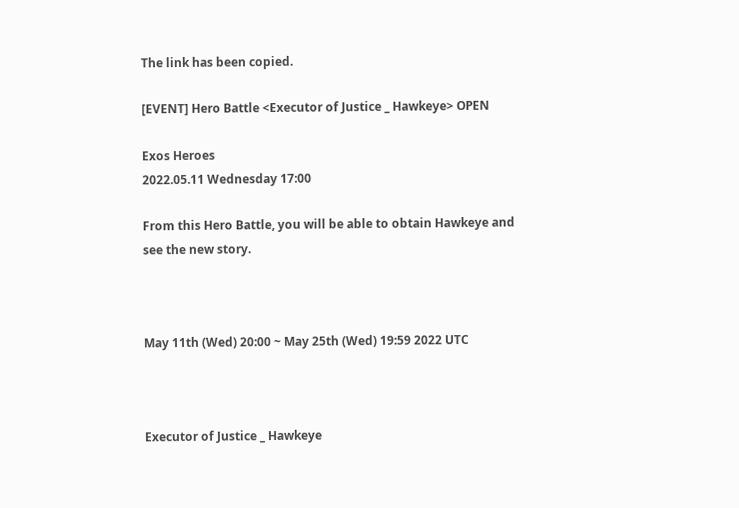The link has been copied.

[EVENT] Hero Battle <Executor of Justice _ Hawkeye> OPEN

Exos Heroes
2022.05.11 Wednesday 17:00

From this Hero Battle, you will be able to obtain Hawkeye and see the new story.



May 11th (Wed) 20:00 ~ May 25th (Wed) 19:59 2022 UTC



Executor of Justice _ Hawkeye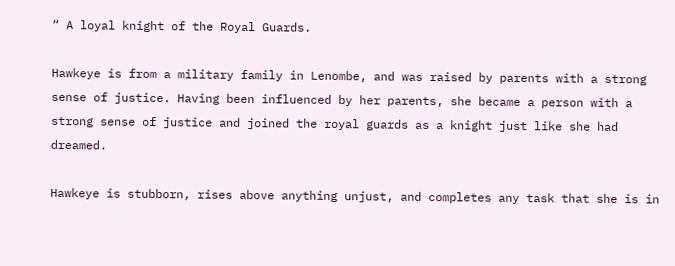“ A loyal knight of the Royal Guards.

Hawkeye is from a military family in Lenombe, and was raised by parents with a strong sense of justice. Having been influenced by her parents, she became a person with a strong sense of justice and joined the royal guards as a knight just like she had dreamed.

Hawkeye is stubborn, rises above anything unjust, and completes any task that she is in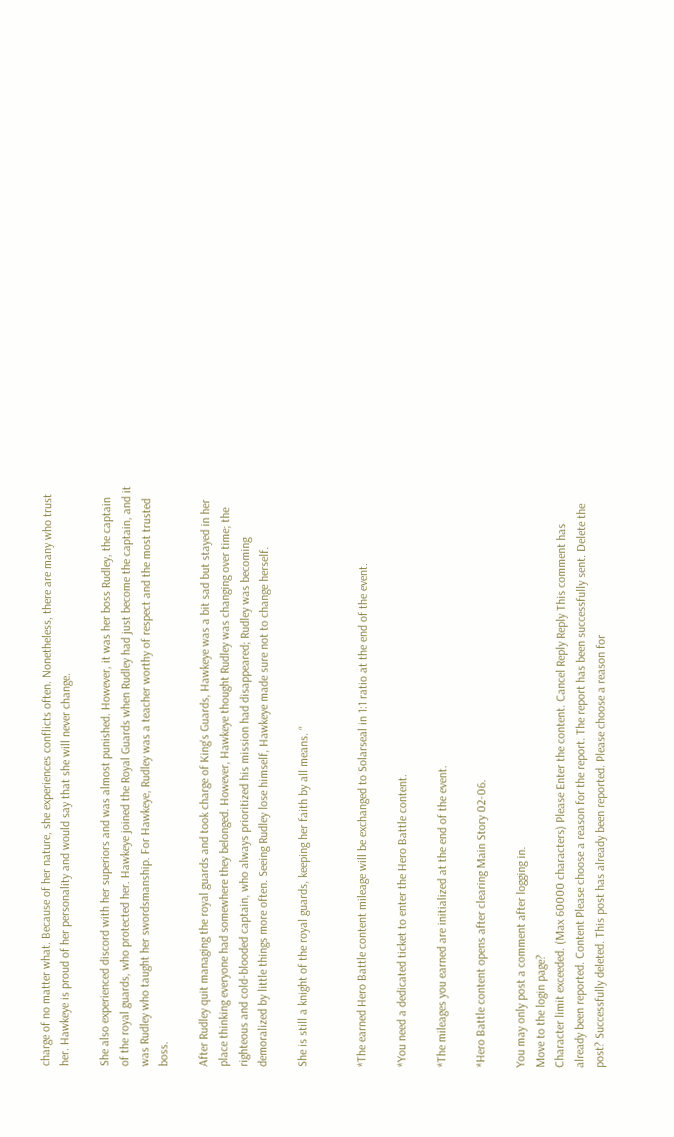charge of no matter what. Because of her nature, she experiences conflicts often. Nonetheless, there are many who trust her. Hawkeye is proud of her personality and would say that she will never change.

She also experienced discord with her superiors and was almost punished. However, it was her boss Rudley, the captain of the royal guards, who protected her. Hawkeye joined the Royal Guards when Rudley had just become the captain, and it was Rudley who taught her swordsmanship. For Hawkeye, Rudley was a teacher worthy of respect and the most trusted boss.

After Rudley quit managing the royal guards and took charge of King's Guards, Hawkeye was a bit sad but stayed in her place thinking everyone had somewhere they belonged. However, Hawkeye thought Rudley was changing over time; the righteous and cold-blooded captain, who always prioritized his mission had disappeared; Rudley was becoming demoralized by little things more often. Seeing Rudley lose himself, Hawkeye made sure not to change herself.

She is still a knight of the royal guards, keeping her faith by all means. “


*The earned Hero Battle content mileage will be exchanged to Solarseal in 1:1 ratio at the end of the event.

*You need a dedicated ticket to enter the Hero Battle content.

*The mileages you earned are initialized at the end of the event.

*Hero Battle content opens after clearing Main Story 02-06.

You may only post a comment after logging in.
Move to the login page?
Character limit exceeded. (Max 60000 characters) Please Enter the content. Cancel Reply Reply This comment has already been reported. Content Please choose a reason for the report. The report has been successfully sent. Delete the post? Successfully deleted. This post has already been reported. Please choose a reason for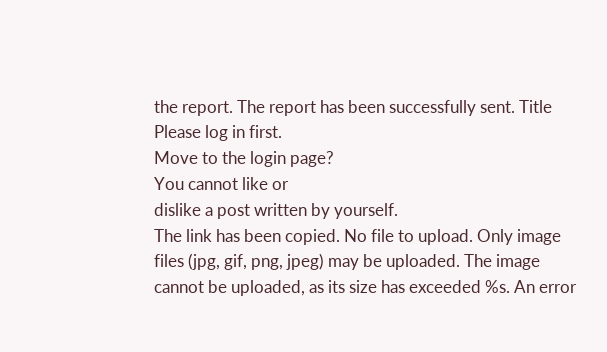the report. The report has been successfully sent. Title Please log in first.
Move to the login page?
You cannot like or
dislike a post written by yourself.
The link has been copied. No file to upload. Only image files (jpg, gif, png, jpeg) may be uploaded. The image cannot be uploaded, as its size has exceeded %s. An error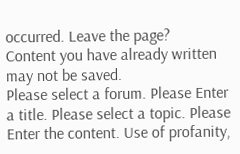occurred. Leave the page?
Content you have already written may not be saved.
Please select a forum. Please Enter a title. Please select a topic. Please Enter the content. Use of profanity,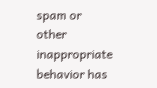spam or other inappropriate behavior has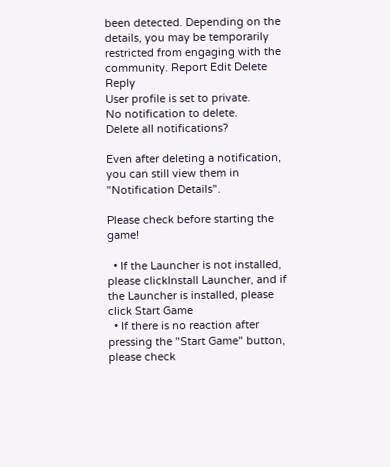been detected. Depending on the details, you may be temporarily restricted from engaging with the community. Report Edit Delete Reply
User profile is set to private.
No notification to delete.
Delete all notifications?

Even after deleting a notification,
you can still view them in "Notification Details".

Please check before starting the game!

  • If the Launcher is not installed, please clickInstall Launcher, and if the Launcher is installed, please click Start Game
  • If there is no reaction after pressing the "Start Game" button, please check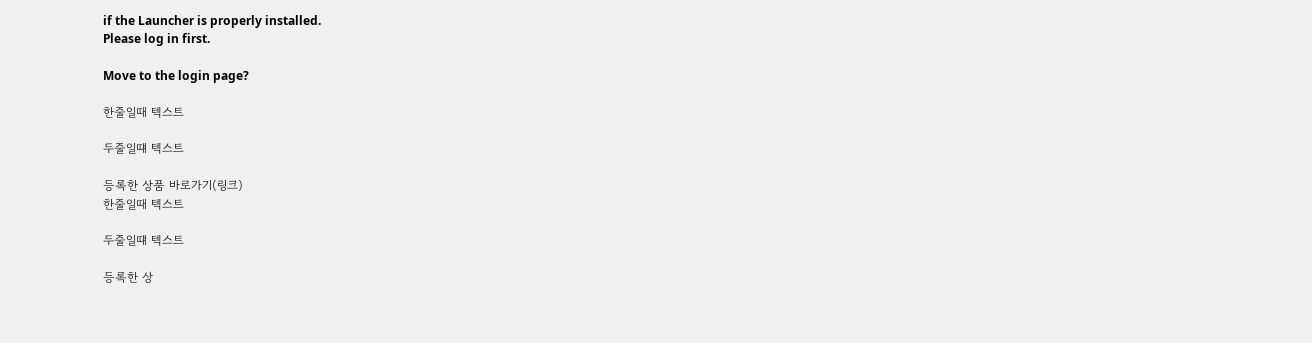if the Launcher is properly installed.
Please log in first.

Move to the login page?

한줄일때 텍스트

두줄일떄 텍스트

등록한 상품 바로가기(링크)
한줄일때 텍스트

두줄일떄 텍스트

등록한 상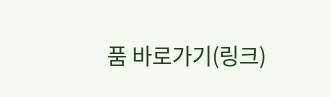품 바로가기(링크)